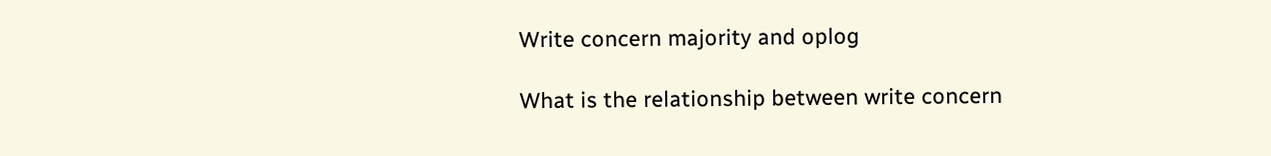Write concern majority and oplog

What is the relationship between write concern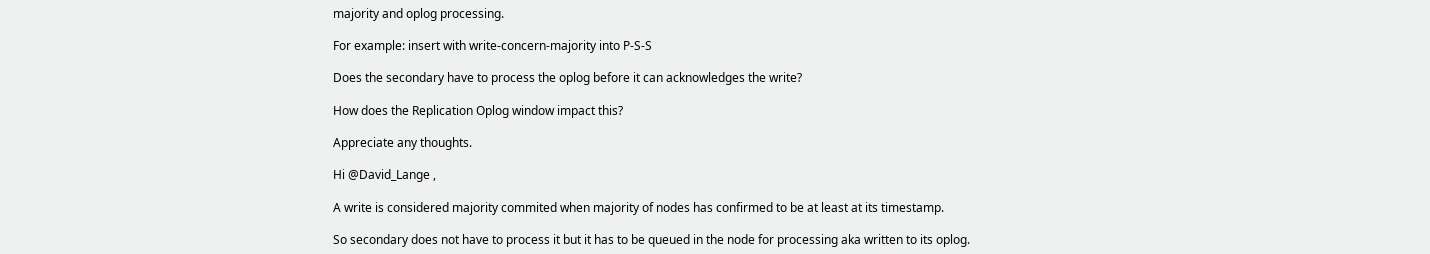majority and oplog processing.

For example: insert with write-concern-majority into P-S-S

Does the secondary have to process the oplog before it can acknowledges the write?

How does the Replication Oplog window impact this?

Appreciate any thoughts.

Hi @David_Lange ,

A write is considered majority commited when majority of nodes has confirmed to be at least at its timestamp.

So secondary does not have to process it but it has to be queued in the node for processing aka written to its oplog.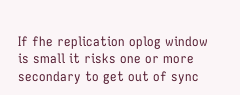If fhe replication oplog window is small it risks one or more secondary to get out of sync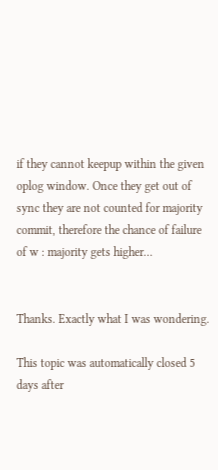if they cannot keepup within the given oplog window. Once they get out of sync they are not counted for majority commit, therefore the chance of failure of w : majority gets higher…


Thanks. Exactly what I was wondering.

This topic was automatically closed 5 days after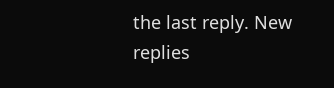the last reply. New replies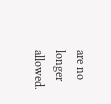are no longer allowed.